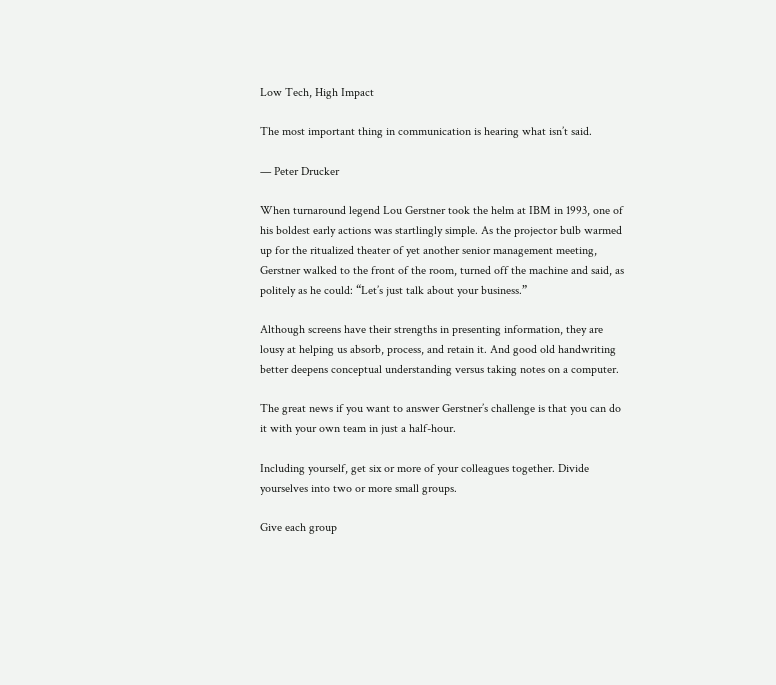Low Tech, High Impact

The most important thing in communication is hearing what isn’t said.

— Peter Drucker

When turnaround legend Lou Gerstner took the helm at IBM in 1993, one of his boldest early actions was startlingly simple. As the projector bulb warmed up for the ritualized theater of yet another senior management meeting, Gerstner walked to the front of the room, turned off the machine and said, as politely as he could: “Let’s just talk about your business.”

Although screens have their strengths in presenting information, they are lousy at helping us absorb, process, and retain it. And good old handwriting better deepens conceptual understanding versus taking notes on a computer.

The great news if you want to answer Gerstner’s challenge is that you can do it with your own team in just a half-hour.

Including yourself, get six or more of your colleagues together. Divide yourselves into two or more small groups.

Give each group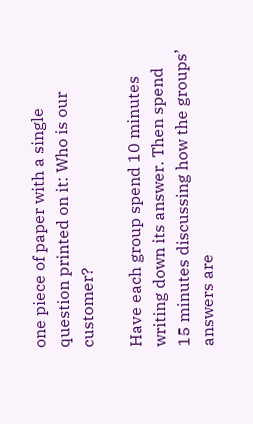one piece of paper with a single question printed on it: Who is our customer?

Have each group spend 10 minutes writing down its answer. Then spend 15 minutes discussing how the groups’ answers are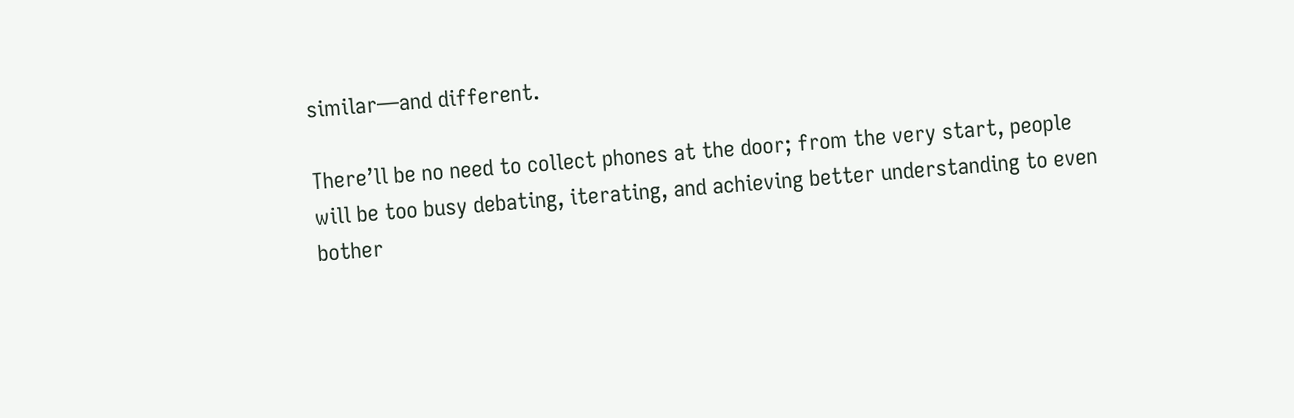similar—and different.

There’ll be no need to collect phones at the door; from the very start, people will be too busy debating, iterating, and achieving better understanding to even bother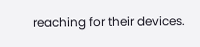reaching for their devices.